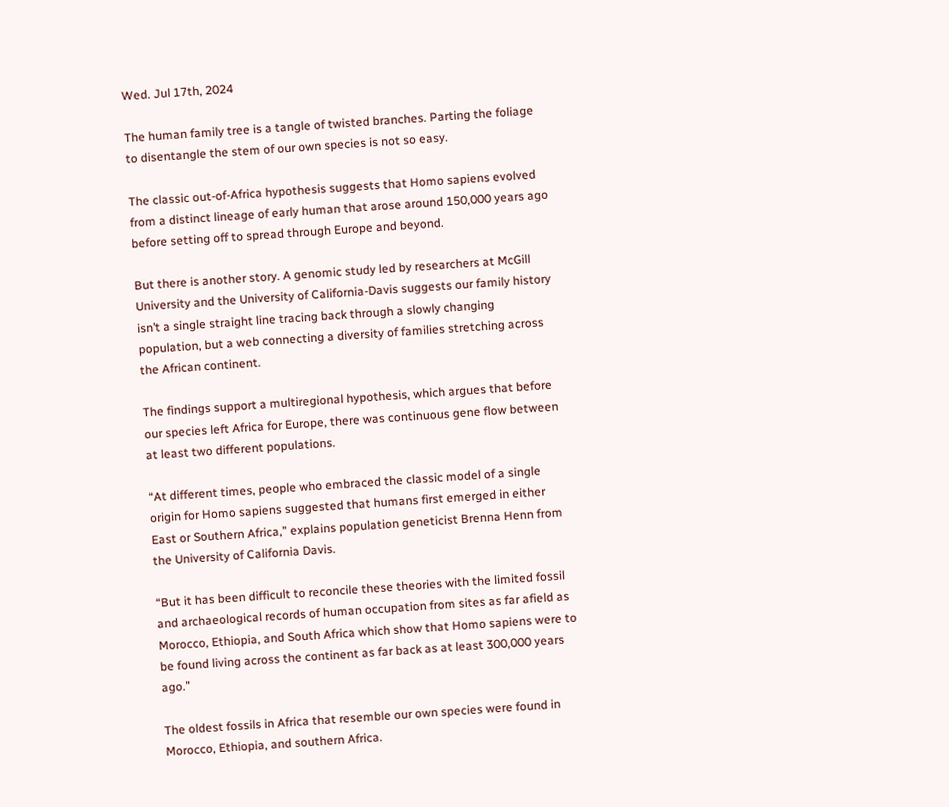Wed. Jul 17th, 2024

The human family tree is a tangle of twisted branches. Parting the foliage to disentangle the stem of our own species is not so easy.

The classic out-of-Africa hypothesis suggests that Homo sapiens evolved from a distinct lineage of early human that arose around 150,000 years ago before setting off to spread through Europe and beyond.

But there is another story. A genomic study led by researchers at McGill University and the University of California-Davis suggests our family history isn’t a single straight line tracing back through a slowly changing population, but a web connecting a diversity of families stretching across the African continent.

The findings support a multiregional hypothesis, which argues that before our species left Africa for Europe, there was continuous gene flow between at least two different populations.

“At different times, people who embraced the classic model of a single origin for Homo sapiens suggested that humans first emerged in either East or Southern Africa,” explains population geneticist Brenna Henn from the University of California Davis.

“But it has been difficult to reconcile these theories with the limited fossil and archaeological records of human occupation from sites as far afield as Morocco, Ethiopia, and South Africa which show that Homo sapiens were to be found living across the continent as far back as at least 300,000 years ago.”

The oldest fossils in Africa that resemble our own species were found in Morocco, Ethiopia, and southern Africa.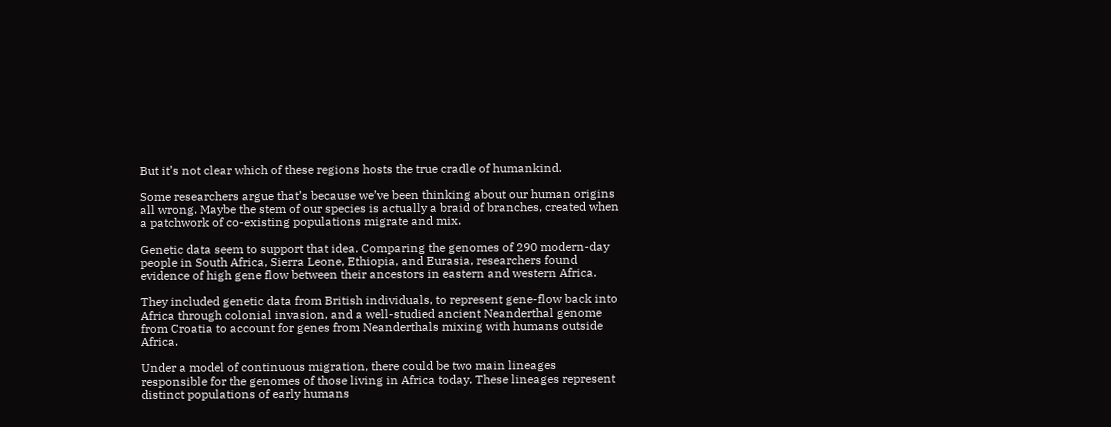But it’s not clear which of these regions hosts the true cradle of humankind.

Some researchers argue that’s because we’ve been thinking about our human origins all wrong. Maybe the stem of our species is actually a braid of branches, created when a patchwork of co-existing populations migrate and mix.

Genetic data seem to support that idea. Comparing the genomes of 290 modern-day people in South Africa, Sierra Leone, Ethiopia, and Eurasia, researchers found evidence of high gene flow between their ancestors in eastern and western Africa.

They included genetic data from British individuals, to represent gene-flow back into Africa through colonial invasion, and a well-studied ancient Neanderthal genome from Croatia to account for genes from Neanderthals mixing with humans outside Africa.

Under a model of continuous migration, there could be two main lineages responsible for the genomes of those living in Africa today. These lineages represent distinct populations of early humans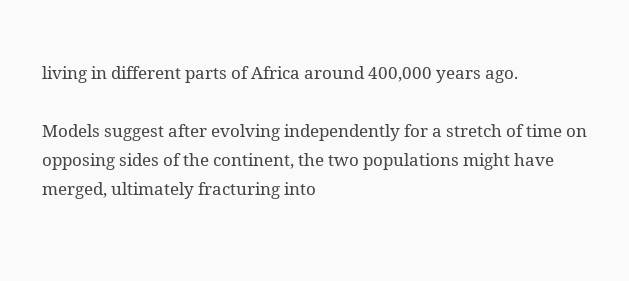living in different parts of Africa around 400,000 years ago.

Models suggest after evolving independently for a stretch of time on opposing sides of the continent, the two populations might have merged, ultimately fracturing into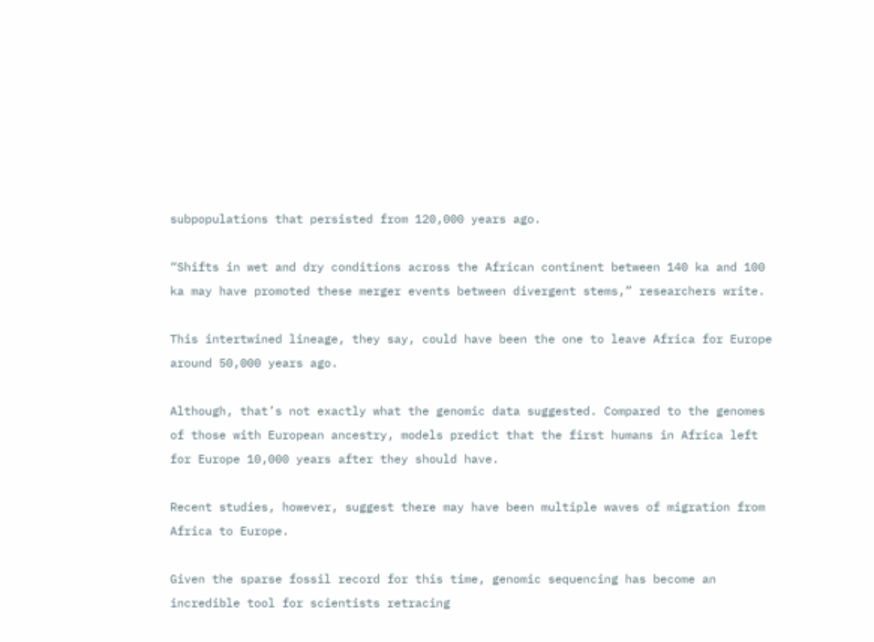subpopulations that persisted from 120,000 years ago.

“Shifts in wet and dry conditions across the African continent between 140 ka and 100 ka may have promoted these merger events between divergent stems,” researchers write.

This intertwined lineage, they say, could have been the one to leave Africa for Europe around 50,000 years ago.

Although, that’s not exactly what the genomic data suggested. Compared to the genomes of those with European ancestry, models predict that the first humans in Africa left for Europe 10,000 years after they should have.

Recent studies, however, suggest there may have been multiple waves of migration from Africa to Europe.

Given the sparse fossil record for this time, genomic sequencing has become an incredible tool for scientists retracing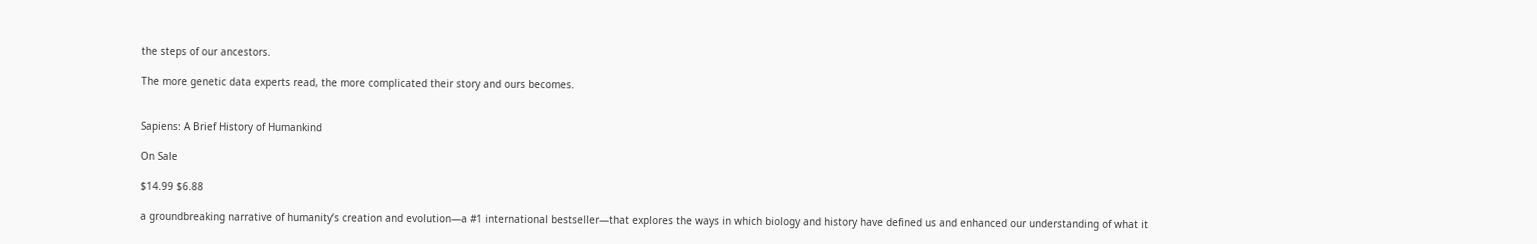the steps of our ancestors.

The more genetic data experts read, the more complicated their story and ours becomes.


Sapiens: A Brief History of Humankind

On Sale

$14.99 $6.88

a groundbreaking narrative of humanity’s creation and evolution—a #1 international bestseller—that explores the ways in which biology and history have defined us and enhanced our understanding of what it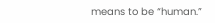means to be “human.”